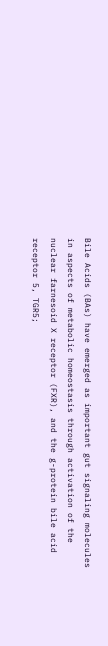Bile Acids (BAs) have emerged as important gut signaling molecules in aspects of metabolic homeostasis through activation of the nuclear farnesoid X receptor (FXR), and the g-protein bile acid receptor 5, TGR5;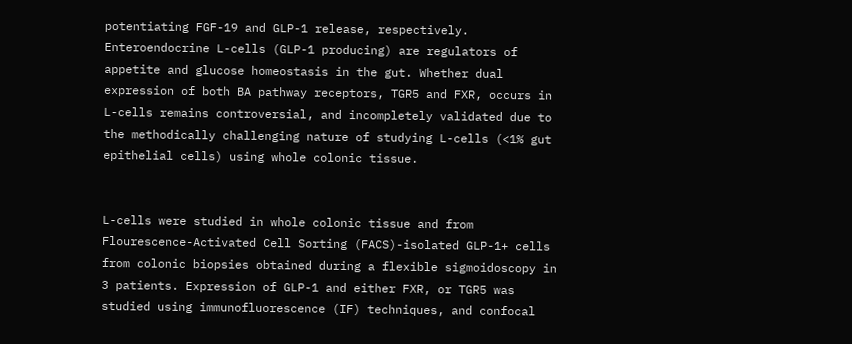potentiating FGF-19 and GLP-1 release, respectively. Enteroendocrine L-cells (GLP-1 producing) are regulators of appetite and glucose homeostasis in the gut. Whether dual expression of both BA pathway receptors, TGR5 and FXR, occurs in L-cells remains controversial, and incompletely validated due to the methodically challenging nature of studying L-cells (<1% gut epithelial cells) using whole colonic tissue.


L-cells were studied in whole colonic tissue and from Flourescence-Activated Cell Sorting (FACS)-isolated GLP-1+ cells from colonic biopsies obtained during a flexible sigmoidoscopy in 3 patients. Expression of GLP-1 and either FXR, or TGR5 was studied using immunofluorescence (IF) techniques, and confocal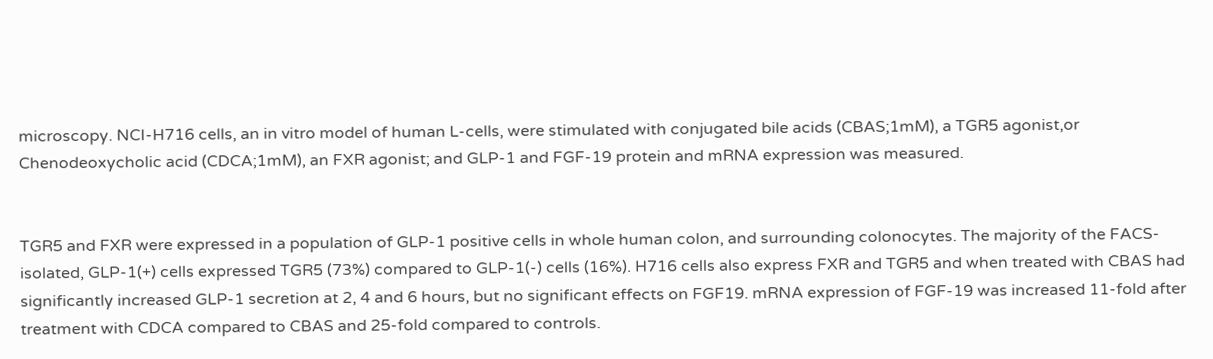microscopy. NCI-H716 cells, an in vitro model of human L-cells, were stimulated with conjugated bile acids (CBAS;1mM), a TGR5 agonist,or Chenodeoxycholic acid (CDCA;1mM), an FXR agonist; and GLP-1 and FGF-19 protein and mRNA expression was measured.


TGR5 and FXR were expressed in a population of GLP-1 positive cells in whole human colon, and surrounding colonocytes. The majority of the FACS-isolated, GLP-1(+) cells expressed TGR5 (73%) compared to GLP-1(-) cells (16%). H716 cells also express FXR and TGR5 and when treated with CBAS had significantly increased GLP-1 secretion at 2, 4 and 6 hours, but no significant effects on FGF19. mRNA expression of FGF-19 was increased 11-fold after treatment with CDCA compared to CBAS and 25-fold compared to controls.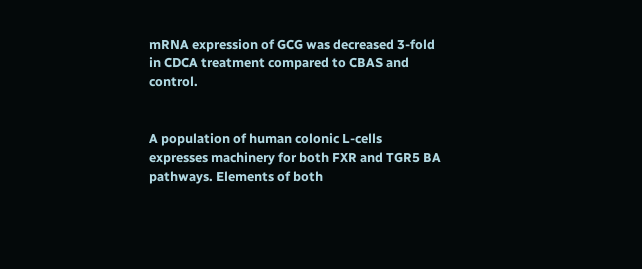mRNA expression of GCG was decreased 3-fold in CDCA treatment compared to CBAS and control.


A population of human colonic L-cells expresses machinery for both FXR and TGR5 BA pathways. Elements of both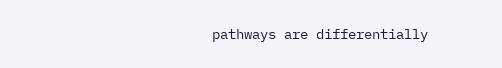pathways are differentially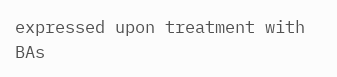expressed upon treatment with BAs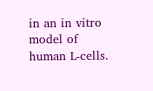in an in vitro model of human L-cells.